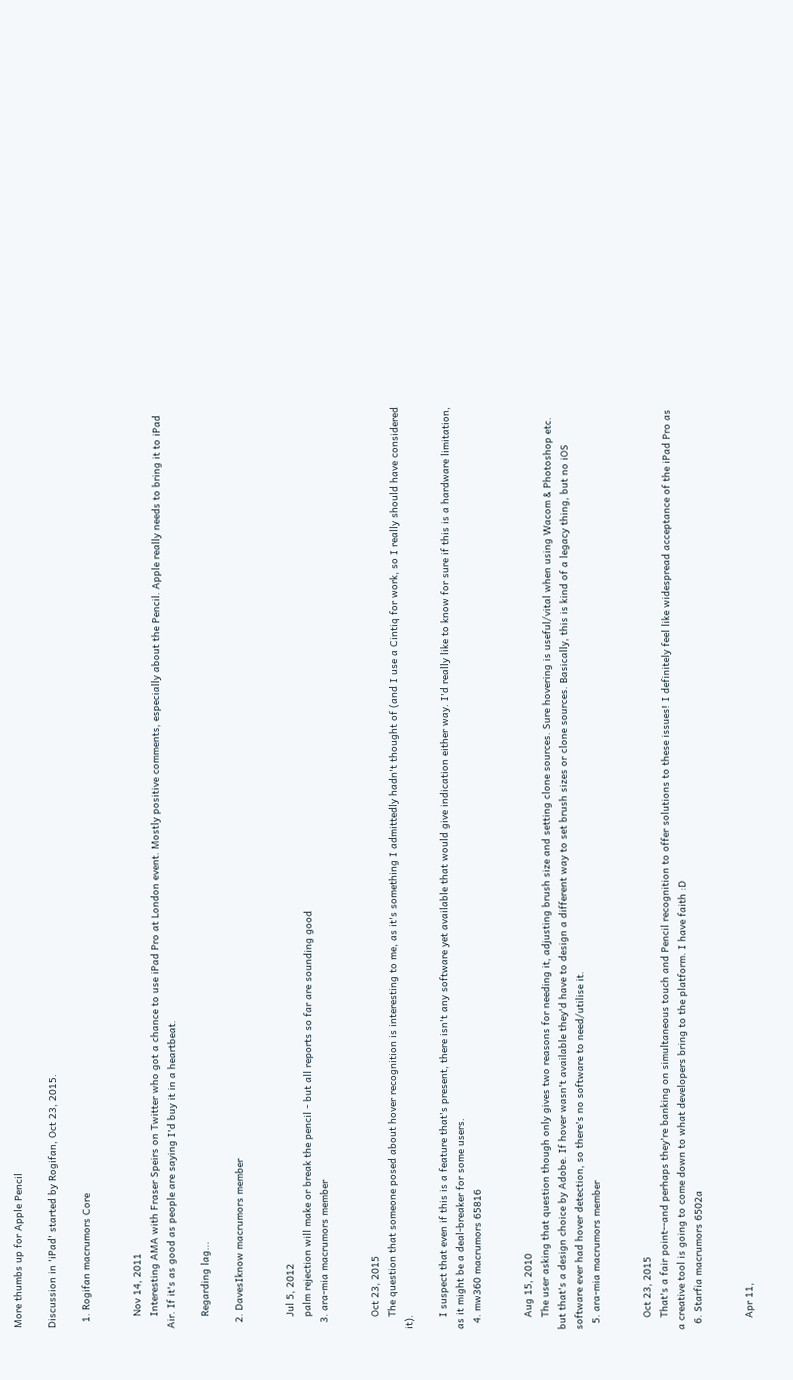More thumbs up for Apple Pencil

Discussion in 'iPad' started by Rogifan, Oct 23, 2015.

  1. Rogifan macrumors Core


    Nov 14, 2011
    Interesting AMA with Fraser Speirs on Twitter who got a chance to use iPad Pro at London event. Mostly positive comments, especially about the Pencil. Apple really needs to bring it to iPad Air. If it's as good as people are saying I'd buy it in a heartbeat.

    Regarding lag...

  2. DavesIknow macrumors member


    Jul 5, 2012
    palm rejection will make or break the pencil - but all reports so far are sounding good
  3. ara-mia macrumors member


    Oct 23, 2015
    The question that someone posed about hover recognition is interesting to me, as it's something I admittedly hadn't thought of (and I use a Cintiq for work, so I really should have considered it).

    I suspect that even if this is a feature that's present, there isn't any software yet available that would give indication either way. I'd really like to know for sure if this is a hardware limitation, as it might be a deal-breaker for some users.
  4. mw360 macrumors 65816


    Aug 15, 2010
    The user asking that question though only gives two reasons for needing it, adjusting brush size and setting clone sources. Sure hovering is useful/vital when using Wacom & Photoshop etc. but that's a design choice by Adobe. If hover wasn't available they'd have to design a different way to set brush sizes or clone sources. Basically, this is kind of a legacy thing, but no iOS software ever had hover detection, so there's no software to need/utilise it.
  5. ara-mia macrumors member


    Oct 23, 2015
    That's a fair point--and perhaps they're banking on simultaneous touch and Pencil recognition to offer solutions to these issues! I definitely feel like widespread acceptance of the iPad Pro as a creative tool is going to come down to what developers bring to the platform. I have faith :D
  6. Starfia macrumors 6502a


    Apr 11,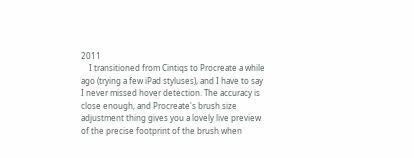2011
    I transitioned from Cintiqs to Procreate a while ago (trying a few iPad styluses), and I have to say I never missed hover detection. The accuracy is close enough, and Procreate's brush size adjustment thing gives you a lovely live preview of the precise footprint of the brush when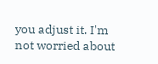you adjust it. I'm not worried about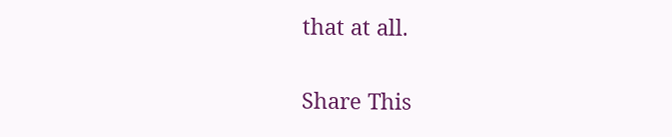that at all.

Share This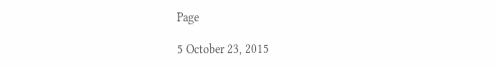Page

5 October 23, 2015